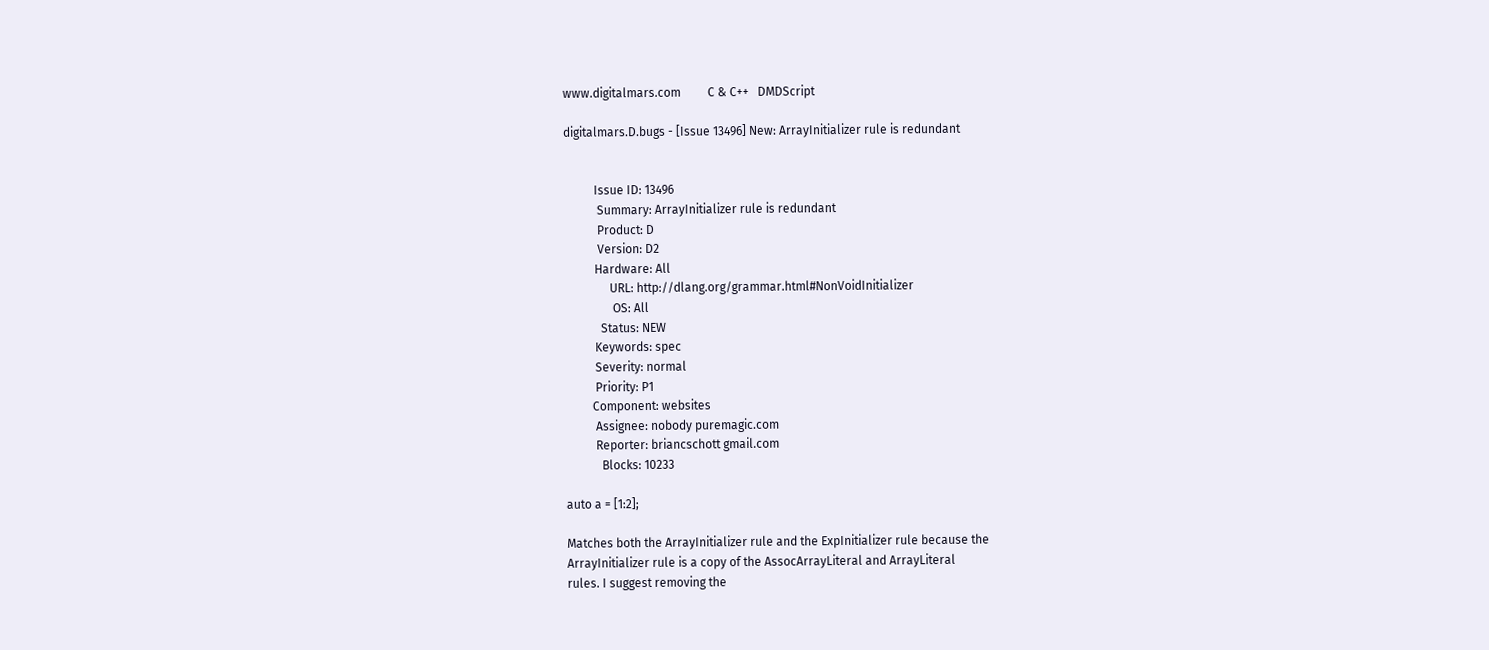www.digitalmars.com         C & C++   DMDScript

digitalmars.D.bugs - [Issue 13496] New: ArrayInitializer rule is redundant


          Issue ID: 13496
           Summary: ArrayInitializer rule is redundant
           Product: D
           Version: D2
          Hardware: All
               URL: http://dlang.org/grammar.html#NonVoidInitializer
                OS: All
            Status: NEW
          Keywords: spec
          Severity: normal
          Priority: P1
         Component: websites
          Assignee: nobody puremagic.com
          Reporter: briancschott gmail.com
            Blocks: 10233

auto a = [1:2];

Matches both the ArrayInitializer rule and the ExpInitializer rule because the
ArrayInitializer rule is a copy of the AssocArrayLiteral and ArrayLiteral
rules. I suggest removing the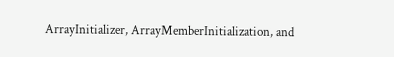ArrayInitializer, ArrayMemberInitialization, and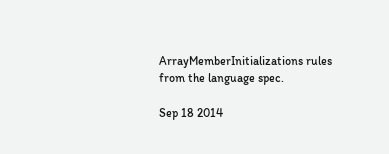ArrayMemberInitializations rules from the language spec.

Sep 18 2014